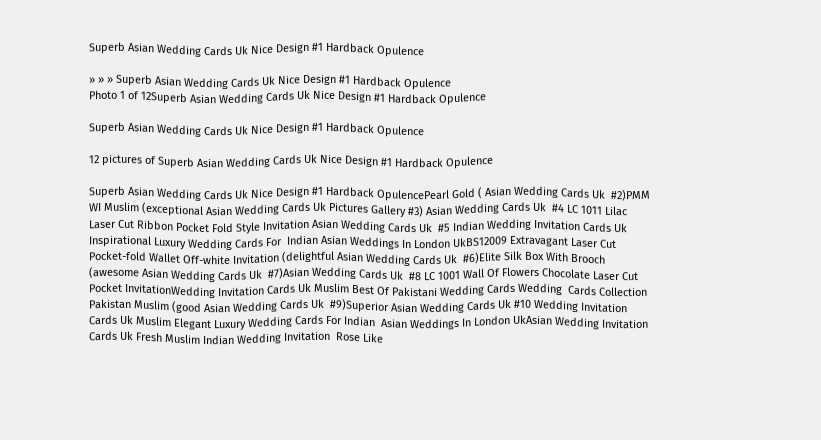Superb Asian Wedding Cards Uk Nice Design #1 Hardback Opulence

» » » Superb Asian Wedding Cards Uk Nice Design #1 Hardback Opulence
Photo 1 of 12Superb Asian Wedding Cards Uk Nice Design #1 Hardback Opulence

Superb Asian Wedding Cards Uk Nice Design #1 Hardback Opulence

12 pictures of Superb Asian Wedding Cards Uk Nice Design #1 Hardback Opulence

Superb Asian Wedding Cards Uk Nice Design #1 Hardback OpulencePearl Gold ( Asian Wedding Cards Uk  #2)PMM WI Muslim (exceptional Asian Wedding Cards Uk Pictures Gallery #3) Asian Wedding Cards Uk  #4 LC 1011 Lilac Laser Cut Ribbon Pocket Fold Style Invitation Asian Wedding Cards Uk  #5 Indian Wedding Invitation Cards Uk Inspirational Luxury Wedding Cards For  Indian Asian Weddings In London UkBS12009 Extravagant Laser Cut Pocket-fold Wallet Off-white Invitation (delightful Asian Wedding Cards Uk  #6)Elite Silk Box With Brooch (awesome Asian Wedding Cards Uk  #7)Asian Wedding Cards Uk  #8 LC 1001 Wall Of Flowers Chocolate Laser Cut Pocket InvitationWedding Invitation Cards Uk Muslim Best Of Pakistani Wedding Cards Wedding  Cards Collection Pakistan Muslim (good Asian Wedding Cards Uk  #9)Superior Asian Wedding Cards Uk #10 Wedding Invitation Cards Uk Muslim Elegant Luxury Wedding Cards For Indian  Asian Weddings In London UkAsian Wedding Invitation Cards Uk Fresh Muslim Indian Wedding Invitation  Rose Like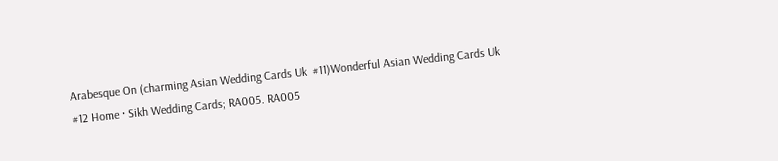Arabesque On (charming Asian Wedding Cards Uk  #11)Wonderful Asian Wedding Cards Uk #12 Home · Sikh Wedding Cards; RA005. RA005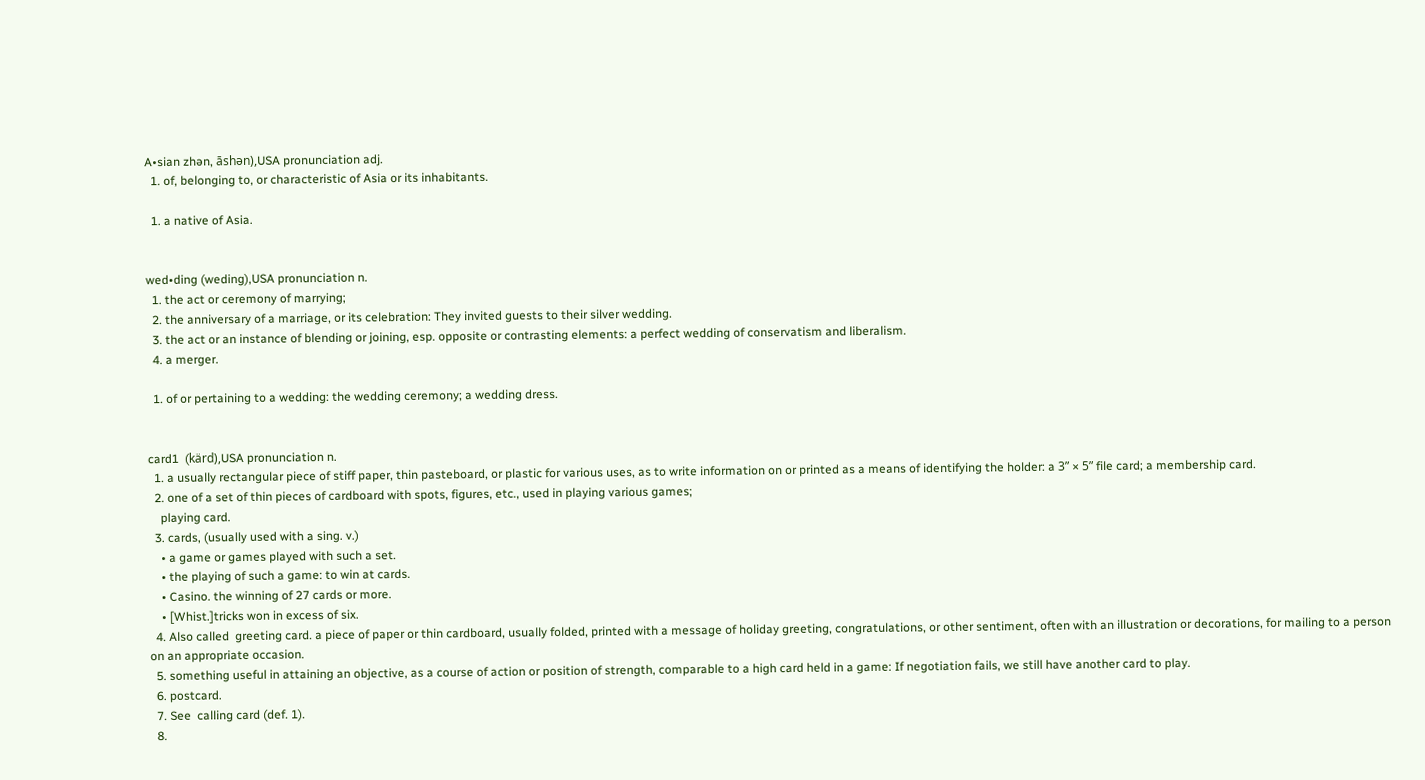A•sian zhən, āshən),USA pronunciation adj.
  1. of, belonging to, or characteristic of Asia or its inhabitants.

  1. a native of Asia.


wed•ding (weding),USA pronunciation n.
  1. the act or ceremony of marrying;
  2. the anniversary of a marriage, or its celebration: They invited guests to their silver wedding.
  3. the act or an instance of blending or joining, esp. opposite or contrasting elements: a perfect wedding of conservatism and liberalism.
  4. a merger.

  1. of or pertaining to a wedding: the wedding ceremony; a wedding dress.


card1  (kärd),USA pronunciation n.
  1. a usually rectangular piece of stiff paper, thin pasteboard, or plastic for various uses, as to write information on or printed as a means of identifying the holder: a 3ʺ × 5ʺ file card; a membership card.
  2. one of a set of thin pieces of cardboard with spots, figures, etc., used in playing various games;
    playing card.
  3. cards, (usually used with a sing. v.)
    • a game or games played with such a set.
    • the playing of such a game: to win at cards.
    • Casino. the winning of 27 cards or more.
    • [Whist.]tricks won in excess of six.
  4. Also called  greeting card. a piece of paper or thin cardboard, usually folded, printed with a message of holiday greeting, congratulations, or other sentiment, often with an illustration or decorations, for mailing to a person on an appropriate occasion.
  5. something useful in attaining an objective, as a course of action or position of strength, comparable to a high card held in a game: If negotiation fails, we still have another card to play.
  6. postcard.
  7. See  calling card (def. 1).
  8.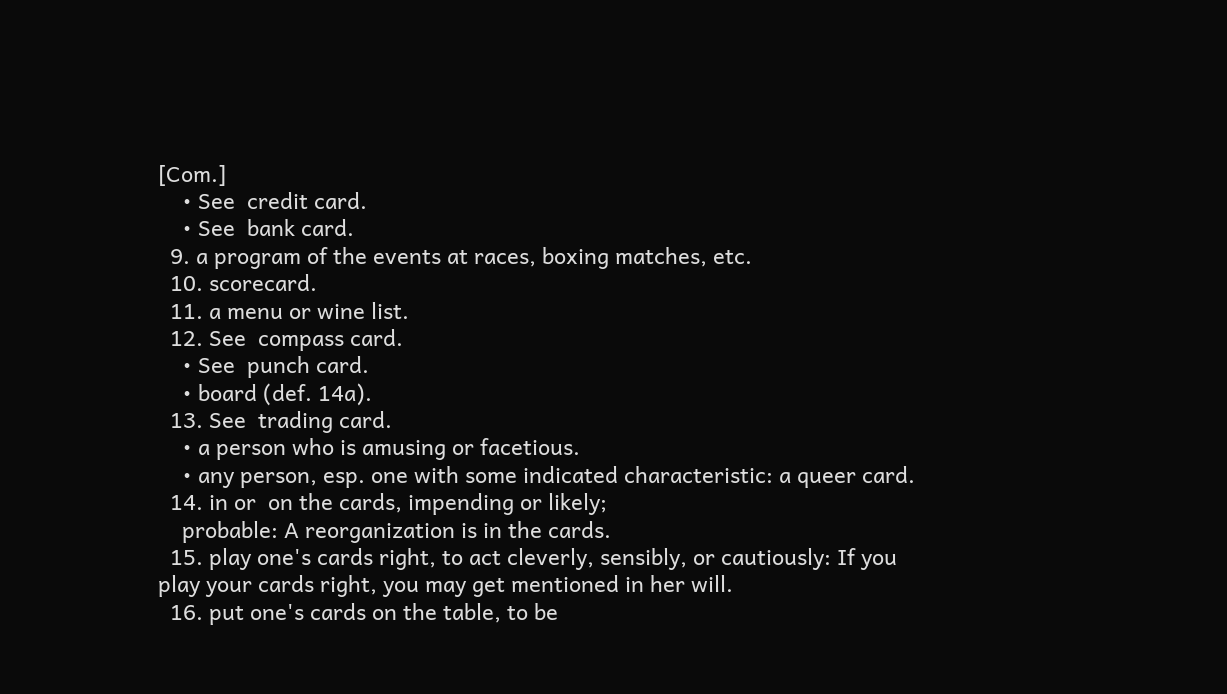[Com.]
    • See  credit card.
    • See  bank card.
  9. a program of the events at races, boxing matches, etc.
  10. scorecard.
  11. a menu or wine list.
  12. See  compass card.
    • See  punch card.
    • board (def. 14a).
  13. See  trading card.
    • a person who is amusing or facetious.
    • any person, esp. one with some indicated characteristic: a queer card.
  14. in or  on the cards, impending or likely;
    probable: A reorganization is in the cards.
  15. play one's cards right, to act cleverly, sensibly, or cautiously: If you play your cards right, you may get mentioned in her will.
  16. put one's cards on the table, to be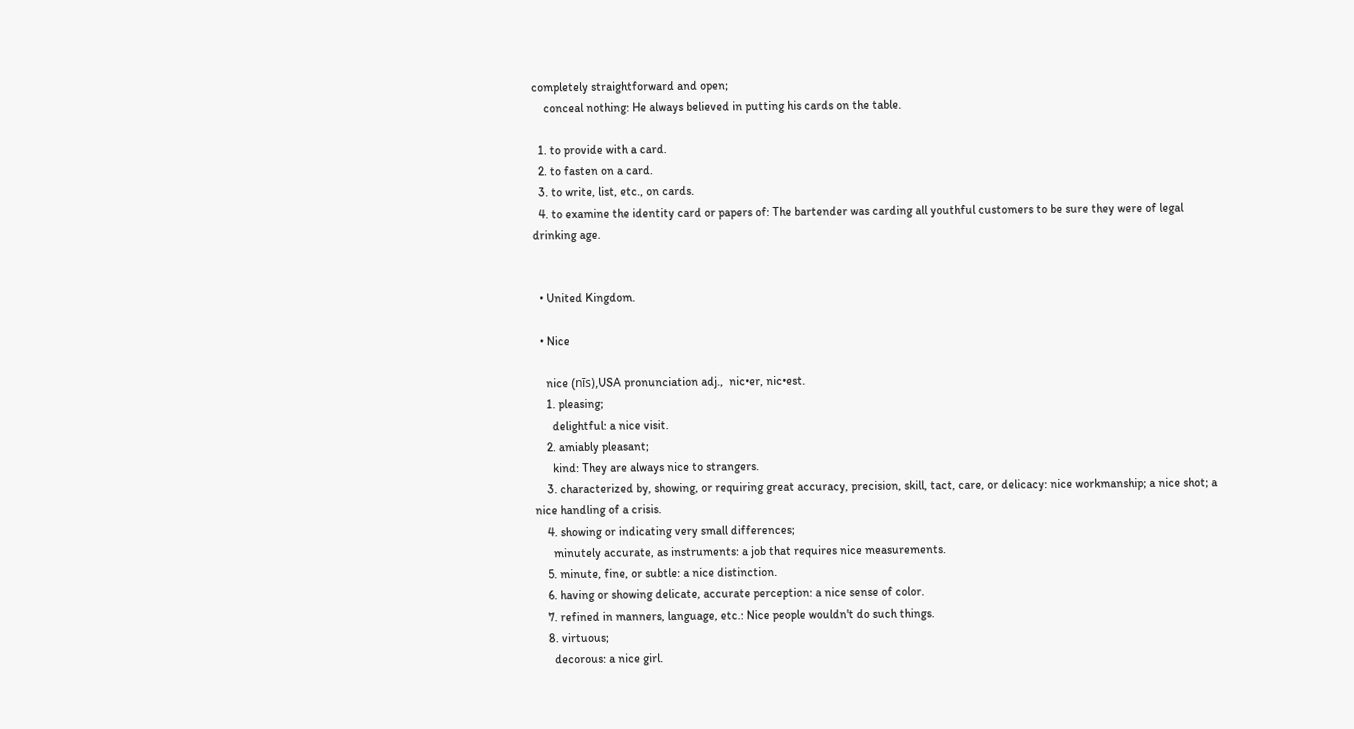completely straightforward and open;
    conceal nothing: He always believed in putting his cards on the table.

  1. to provide with a card.
  2. to fasten on a card.
  3. to write, list, etc., on cards.
  4. to examine the identity card or papers of: The bartender was carding all youthful customers to be sure they were of legal drinking age.


  • United Kingdom.

  • Nice

    nice (nīs),USA pronunciation adj.,  nic•er, nic•est.
    1. pleasing;
      delightful: a nice visit.
    2. amiably pleasant;
      kind: They are always nice to strangers.
    3. characterized by, showing, or requiring great accuracy, precision, skill, tact, care, or delicacy: nice workmanship; a nice shot; a nice handling of a crisis.
    4. showing or indicating very small differences;
      minutely accurate, as instruments: a job that requires nice measurements.
    5. minute, fine, or subtle: a nice distinction.
    6. having or showing delicate, accurate perception: a nice sense of color.
    7. refined in manners, language, etc.: Nice people wouldn't do such things.
    8. virtuous;
      decorous: a nice girl.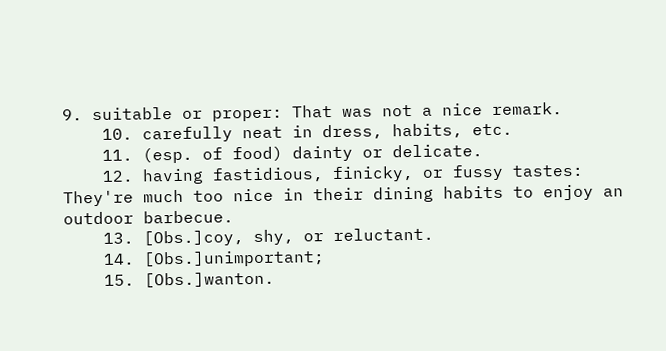9. suitable or proper: That was not a nice remark.
    10. carefully neat in dress, habits, etc.
    11. (esp. of food) dainty or delicate.
    12. having fastidious, finicky, or fussy tastes: They're much too nice in their dining habits to enjoy an outdoor barbecue.
    13. [Obs.]coy, shy, or reluctant.
    14. [Obs.]unimportant;
    15. [Obs.]wanton.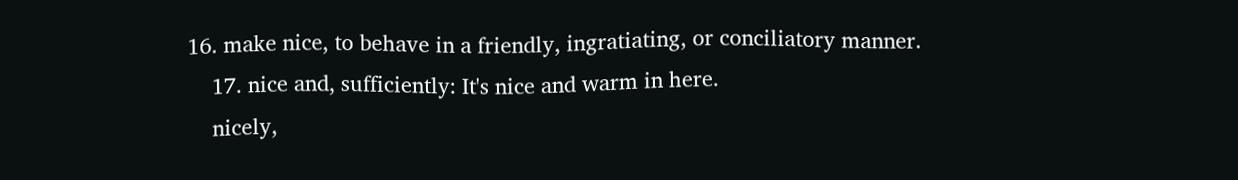16. make nice, to behave in a friendly, ingratiating, or conciliatory manner.
    17. nice and, sufficiently: It's nice and warm in here.
    nicely,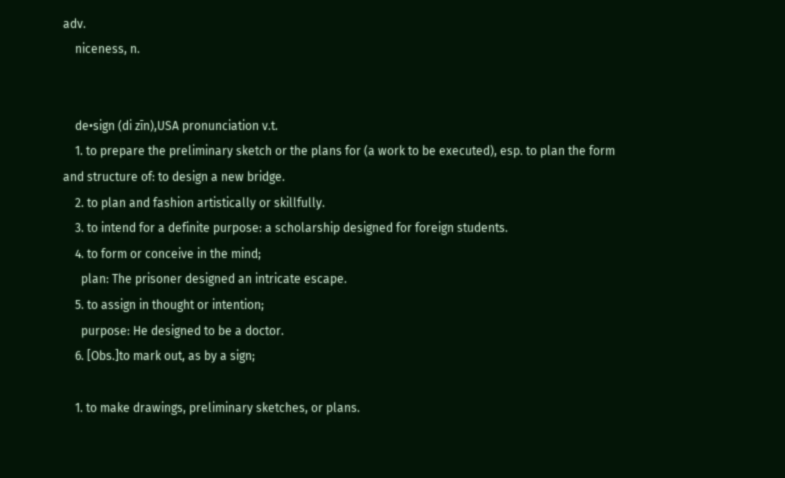adv.
    niceness, n.


    de•sign (di zīn),USA pronunciation v.t.
    1. to prepare the preliminary sketch or the plans for (a work to be executed), esp. to plan the form and structure of: to design a new bridge.
    2. to plan and fashion artistically or skillfully.
    3. to intend for a definite purpose: a scholarship designed for foreign students.
    4. to form or conceive in the mind;
      plan: The prisoner designed an intricate escape.
    5. to assign in thought or intention;
      purpose: He designed to be a doctor.
    6. [Obs.]to mark out, as by a sign;

    1. to make drawings, preliminary sketches, or plans.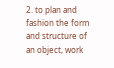2. to plan and fashion the form and structure of an object, work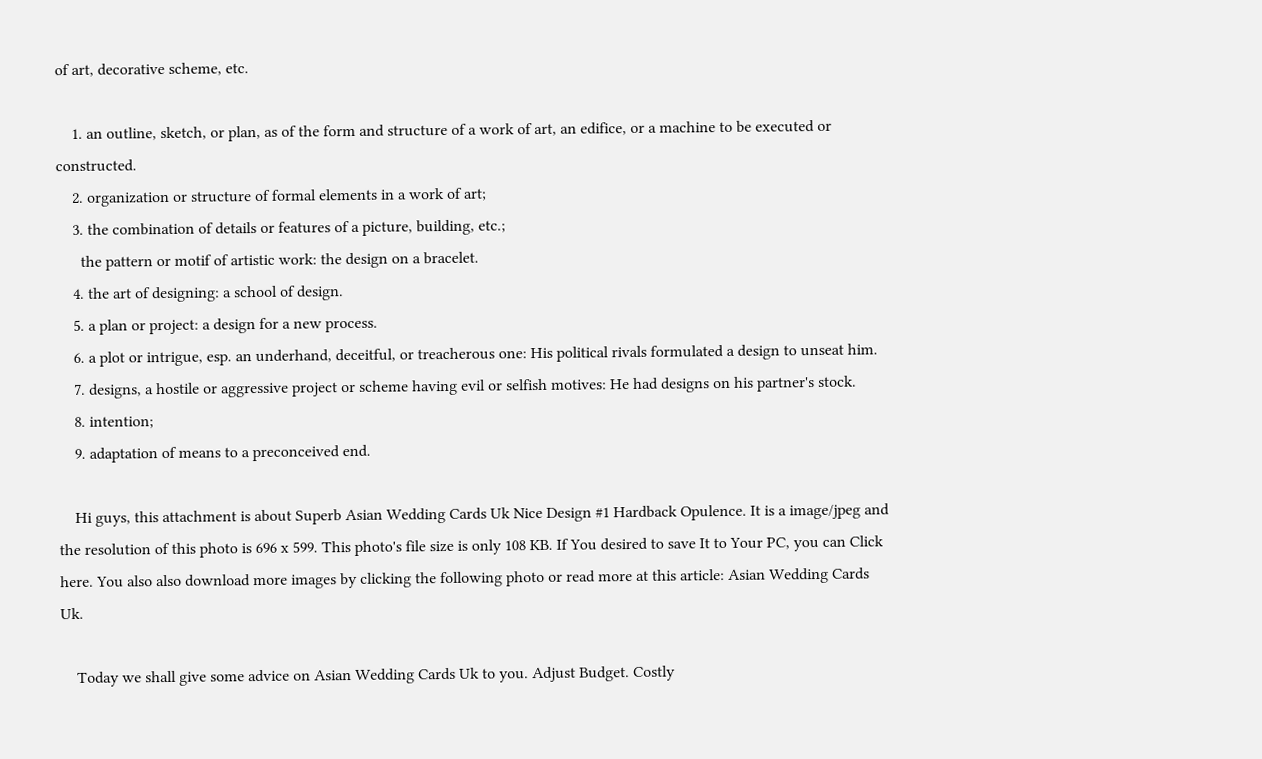of art, decorative scheme, etc.

    1. an outline, sketch, or plan, as of the form and structure of a work of art, an edifice, or a machine to be executed or constructed.
    2. organization or structure of formal elements in a work of art;
    3. the combination of details or features of a picture, building, etc.;
      the pattern or motif of artistic work: the design on a bracelet.
    4. the art of designing: a school of design.
    5. a plan or project: a design for a new process.
    6. a plot or intrigue, esp. an underhand, deceitful, or treacherous one: His political rivals formulated a design to unseat him.
    7. designs, a hostile or aggressive project or scheme having evil or selfish motives: He had designs on his partner's stock.
    8. intention;
    9. adaptation of means to a preconceived end.

    Hi guys, this attachment is about Superb Asian Wedding Cards Uk Nice Design #1 Hardback Opulence. It is a image/jpeg and the resolution of this photo is 696 x 599. This photo's file size is only 108 KB. If You desired to save It to Your PC, you can Click here. You also also download more images by clicking the following photo or read more at this article: Asian Wedding Cards Uk.

    Today we shall give some advice on Asian Wedding Cards Uk to you. Adjust Budget. Costly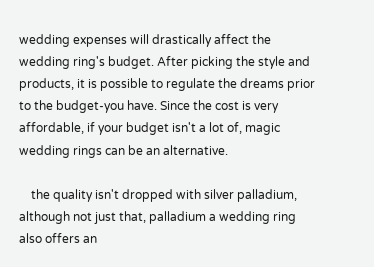wedding expenses will drastically affect the wedding ring's budget. After picking the style and products, it is possible to regulate the dreams prior to the budget-you have. Since the cost is very affordable, if your budget isn't a lot of, magic wedding rings can be an alternative.

    the quality isn't dropped with silver palladium, although not just that, palladium a wedding ring also offers an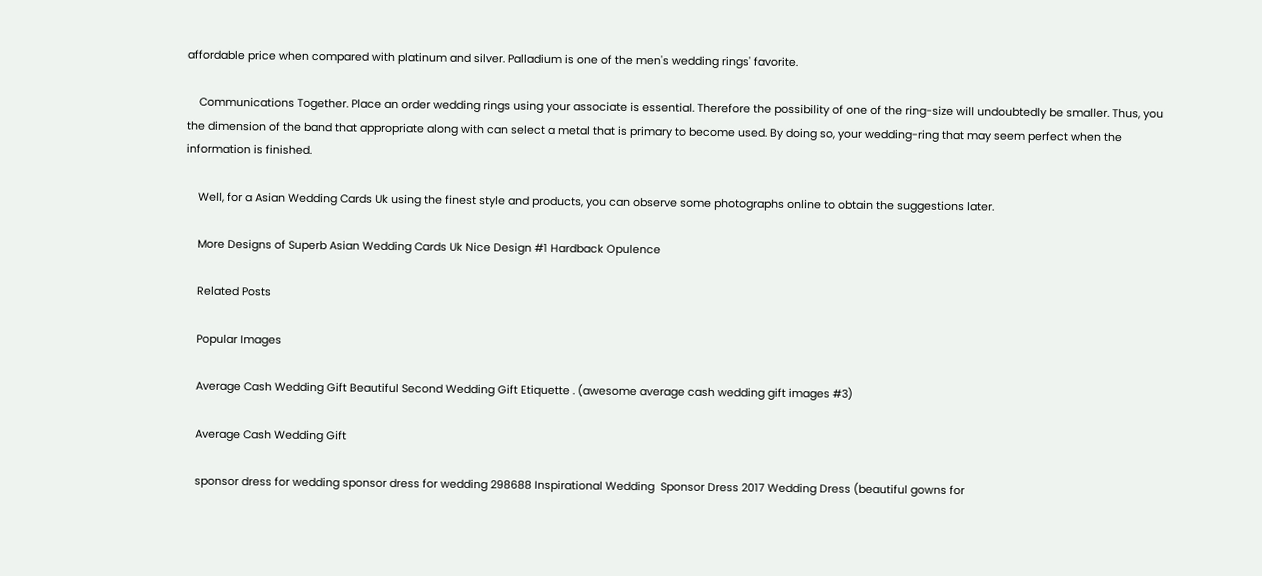affordable price when compared with platinum and silver. Palladium is one of the men's wedding rings' favorite.

    Communications Together. Place an order wedding rings using your associate is essential. Therefore the possibility of one of the ring-size will undoubtedly be smaller. Thus, you the dimension of the band that appropriate along with can select a metal that is primary to become used. By doing so, your wedding-ring that may seem perfect when the information is finished.

    Well, for a Asian Wedding Cards Uk using the finest style and products, you can observe some photographs online to obtain the suggestions later.

    More Designs of Superb Asian Wedding Cards Uk Nice Design #1 Hardback Opulence

    Related Posts

    Popular Images

    Average Cash Wedding Gift Beautiful Second Wedding Gift Etiquette . (awesome average cash wedding gift images #3)

    Average Cash Wedding Gift

    sponsor dress for wedding sponsor dress for wedding 298688 Inspirational Wedding  Sponsor Dress 2017 Wedding Dress (beautiful gowns for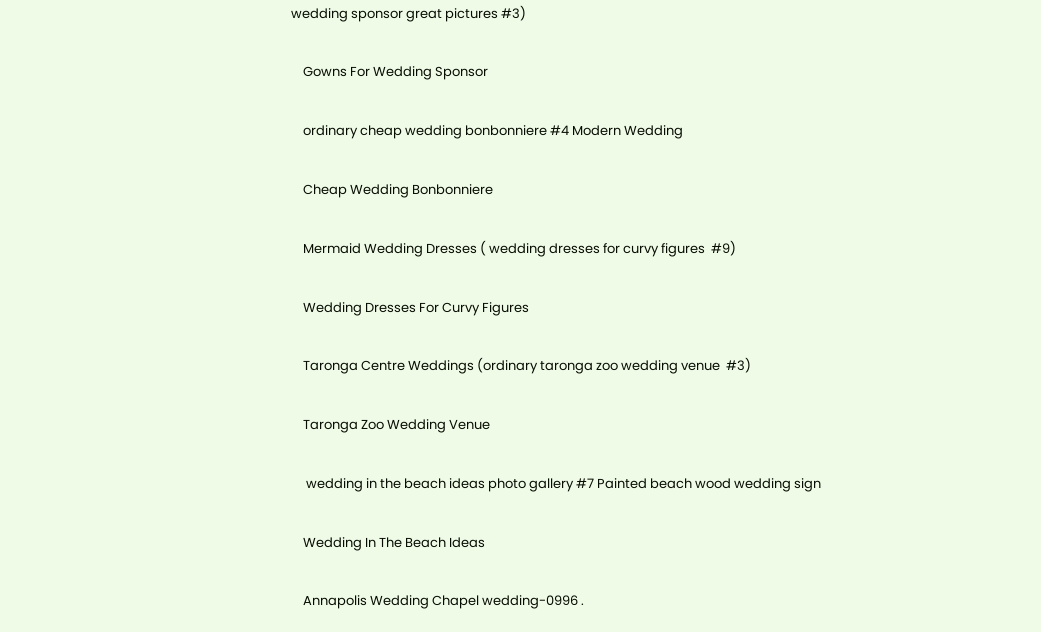wedding sponsor great pictures #3)

    Gowns For Wedding Sponsor

    ordinary cheap wedding bonbonniere #4 Modern Wedding

    Cheap Wedding Bonbonniere

    Mermaid Wedding Dresses ( wedding dresses for curvy figures  #9)

    Wedding Dresses For Curvy Figures

    Taronga Centre Weddings (ordinary taronga zoo wedding venue  #3)

    Taronga Zoo Wedding Venue

     wedding in the beach ideas photo gallery #7 Painted beach wood wedding sign

    Wedding In The Beach Ideas

    Annapolis Wedding Chapel wedding-0996 .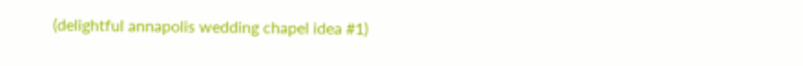(delightful annapolis wedding chapel idea #1)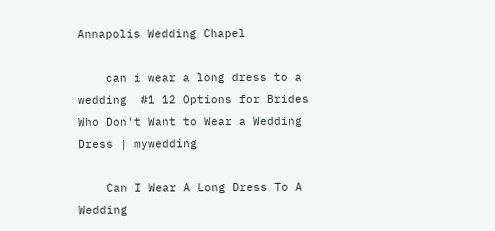Annapolis Wedding Chapel

    can i wear a long dress to a wedding  #1 12 Options for Brides Who Don't Want to Wear a Wedding Dress | mywedding

    Can I Wear A Long Dress To A Wedding